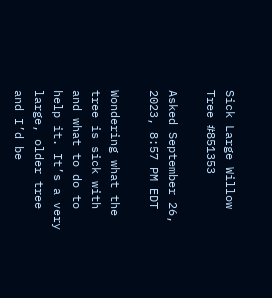Sick Large Willow Tree #851353

Asked September 26, 2023, 8:57 PM EDT

Wondering what the tree is sick with and what to do to help it. It’s a very large, older tree and I’d be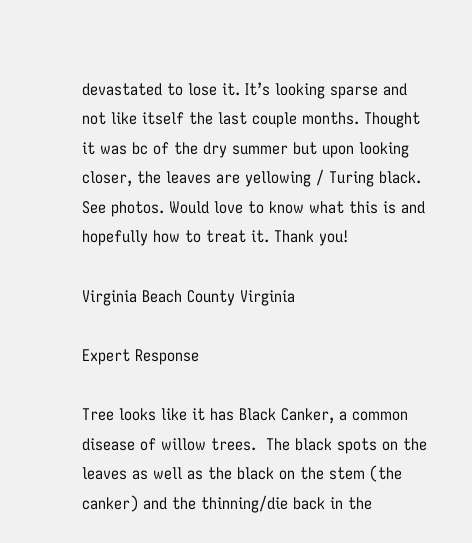devastated to lose it. It’s looking sparse and not like itself the last couple months. Thought it was bc of the dry summer but upon looking closer, the leaves are yellowing / Turing black. See photos. Would love to know what this is and hopefully how to treat it. Thank you!

Virginia Beach County Virginia

Expert Response

Tree looks like it has Black Canker, a common disease of willow trees.  The black spots on the leaves as well as the black on the stem (the canker) and the thinning/die back in the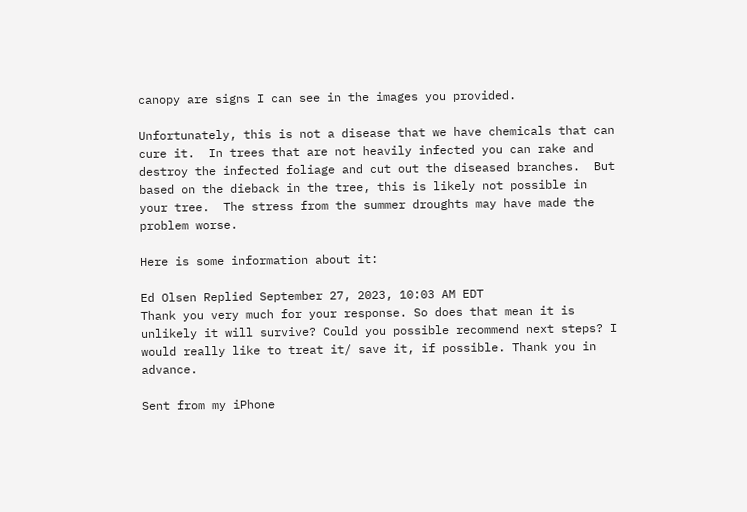canopy are signs I can see in the images you provided.

Unfortunately, this is not a disease that we have chemicals that can cure it.  In trees that are not heavily infected you can rake and destroy the infected foliage and cut out the diseased branches.  But based on the dieback in the tree, this is likely not possible in your tree.  The stress from the summer droughts may have made the problem worse.

Here is some information about it:

Ed Olsen Replied September 27, 2023, 10:03 AM EDT
Thank you very much for your response. So does that mean it is unlikely it will survive? Could you possible recommend next steps? I would really like to treat it/ save it, if possible. Thank you in advance.

Sent from my iPhone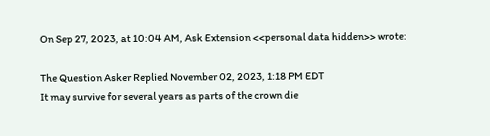On Sep 27, 2023, at 10:04 AM, Ask Extension <<personal data hidden>> wrote:

The Question Asker Replied November 02, 2023, 1:18 PM EDT
It may survive for several years as parts of the crown die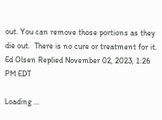out. You can remove those portions as they die out.  There is no cure or treatment for it.
Ed Olsen Replied November 02, 2023, 1:26 PM EDT

Loading ...